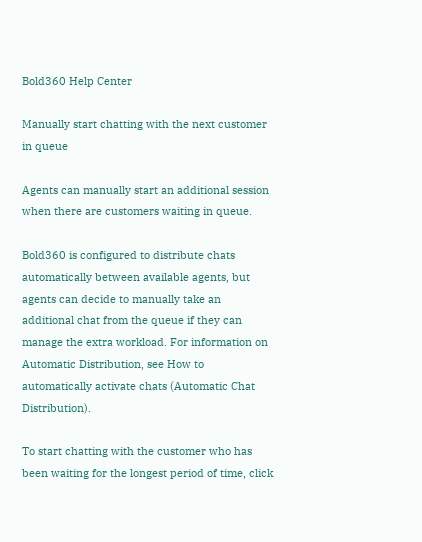Bold360 Help Center

Manually start chatting with the next customer in queue

Agents can manually start an additional session when there are customers waiting in queue.

Bold360 is configured to distribute chats automatically between available agents, but agents can decide to manually take an additional chat from the queue if they can manage the extra workload. For information on Automatic Distribution, see How to automatically activate chats (Automatic Chat Distribution).

To start chatting with the customer who has been waiting for the longest period of time, click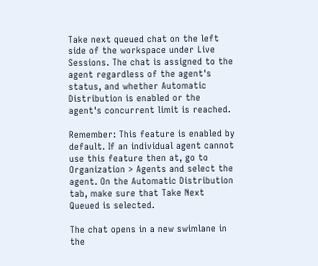Take next queued chat on the left side of the workspace under Live Sessions. The chat is assigned to the agent regardless of the agent's status, and whether Automatic Distribution is enabled or the agent's concurrent limit is reached.

Remember: This feature is enabled by default. If an individual agent cannot use this feature then at, go to Organization > Agents and select the agent. On the Automatic Distribution tab, make sure that Take Next Queued is selected.

The chat opens in a new swimlane in the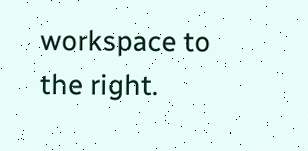workspace to the right.